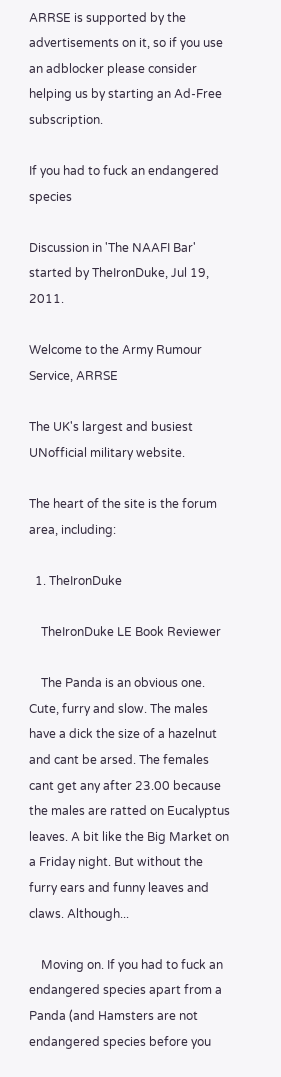ARRSE is supported by the advertisements on it, so if you use an adblocker please consider helping us by starting an Ad-Free subscription.

If you had to fuck an endangered species

Discussion in 'The NAAFI Bar' started by TheIronDuke, Jul 19, 2011.

Welcome to the Army Rumour Service, ARRSE

The UK's largest and busiest UNofficial military website.

The heart of the site is the forum area, including:

  1. TheIronDuke

    TheIronDuke LE Book Reviewer

    The Panda is an obvious one. Cute, furry and slow. The males have a dick the size of a hazelnut and cant be arsed. The females cant get any after 23.00 because the males are ratted on Eucalyptus leaves. A bit like the Big Market on a Friday night. But without the furry ears and funny leaves and claws. Although...

    Moving on. If you had to fuck an endangered species apart from a Panda (and Hamsters are not endangered species before you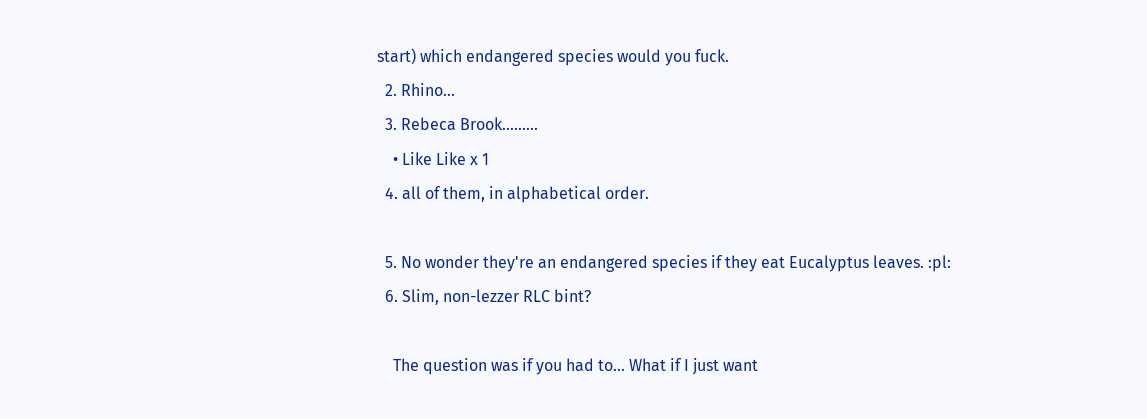start) which endangered species would you fuck.
  2. Rhino...
  3. Rebeca Brook.........
    • Like Like x 1
  4. all of them, in alphabetical order.

  5. No wonder they're an endangered species if they eat Eucalyptus leaves. :pl:
  6. Slim, non-lezzer RLC bint?

    The question was if you had to... What if I just want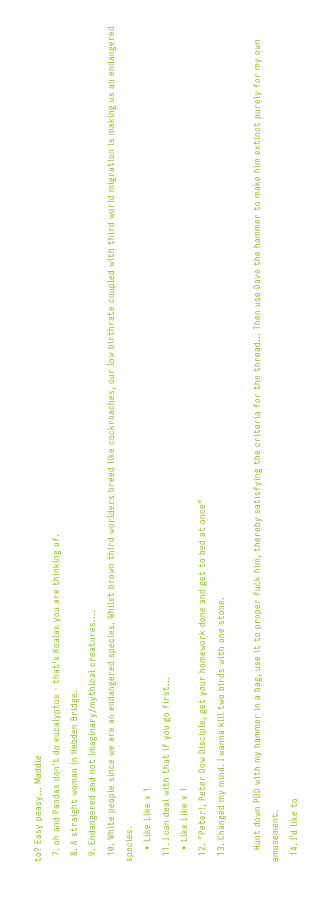to? Easy peasy... Maddie
  7. oh and Pandas don't do eucalyptus - that's Koalas you are thinking of.
  8. A straight woman in Hebden Bridge.
  9. Endangered and not imaginary/mythical creatures....
  10. White people since we are an endangered species. Whilst brown third worlders breed like cockroaches, our low birthrate coupled with third world migration is making us an endangered species.
    • Like Like x 1
  11. I can deal with that if you go first...
    • Like Like x 1
  12. "Peter!, Peter Dow Disciple, get your homework done and get to bed at once"
  13. Changed my mind. I wanna kill two birds with one stone.

    Hunt down PDD with my hammer in a bag, use it to proper fuck him, thereby satisfying the criteria for the thread... Then use Dave the hammer to make him extinct purely for my own amusement.
  14. I'd like to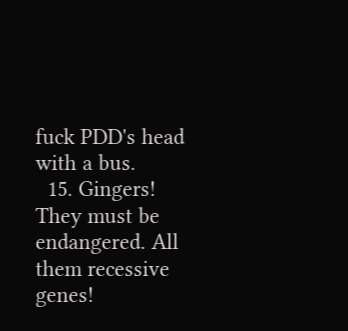fuck PDD's head with a bus.
  15. Gingers! They must be endangered. All them recessive genes!